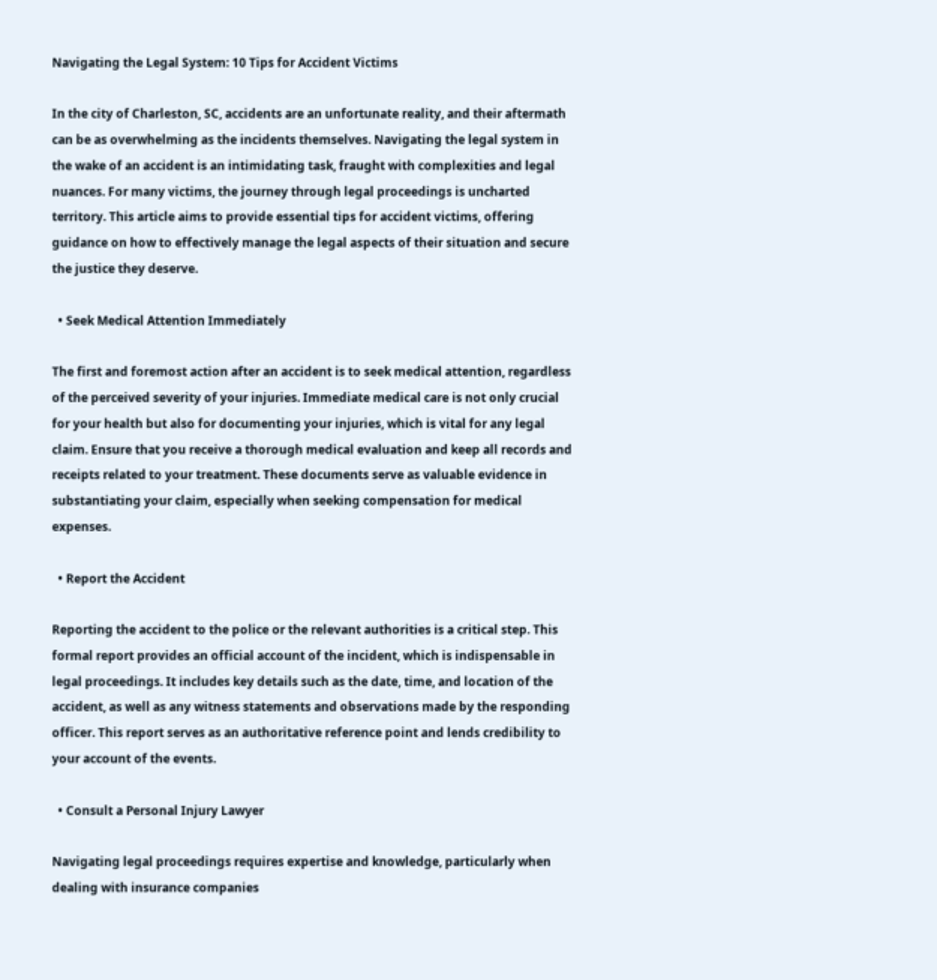Navigating the Legal System: 10 Tips for Accident Victims

In the city of Charleston, SC, accidents are an unfortunate reality, and their aftermath can be as overwhelming as the incidents themselves. Navigating the legal system in the wake of an accident is an intimidating task, fraught with complexities and legal nuances. For many victims, the journey through legal proceedings is uncharted territory. This article aims to provide essential tips for accident victims, offering guidance on how to effectively manage the legal aspects of their situation and secure the justice they deserve.

  • Seek Medical Attention Immediately

The first and foremost action after an accident is to seek medical attention, regardless of the perceived severity of your injuries. Immediate medical care is not only crucial for your health but also for documenting your injuries, which is vital for any legal claim. Ensure that you receive a thorough medical evaluation and keep all records and receipts related to your treatment. These documents serve as valuable evidence in substantiating your claim, especially when seeking compensation for medical expenses.

  • Report the Accident

Reporting the accident to the police or the relevant authorities is a critical step. This formal report provides an official account of the incident, which is indispensable in legal proceedings. It includes key details such as the date, time, and location of the accident, as well as any witness statements and observations made by the responding officer. This report serves as an authoritative reference point and lends credibility to your account of the events.

  • Consult a Personal Injury Lawyer

Navigating legal proceedings requires expertise and knowledge, particularly when dealing with insurance companies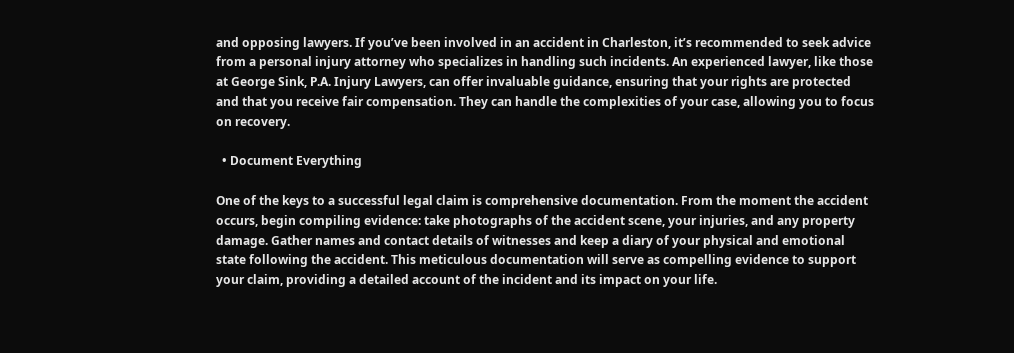and opposing lawyers. If you’ve been involved in an accident in Charleston, it’s recommended to seek advice from a personal injury attorney who specializes in handling such incidents. An experienced lawyer, like those at George Sink, P.A. Injury Lawyers, can offer invaluable guidance, ensuring that your rights are protected and that you receive fair compensation. They can handle the complexities of your case, allowing you to focus on recovery.

  • Document Everything

One of the keys to a successful legal claim is comprehensive documentation. From the moment the accident occurs, begin compiling evidence: take photographs of the accident scene, your injuries, and any property damage. Gather names and contact details of witnesses and keep a diary of your physical and emotional state following the accident. This meticulous documentation will serve as compelling evidence to support your claim, providing a detailed account of the incident and its impact on your life.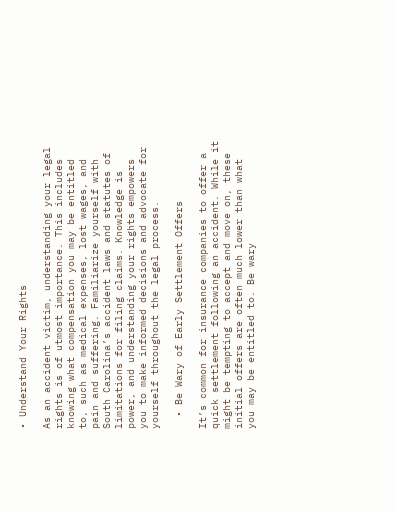• Understand Your Rights

As an accident victim, understanding your legal rights is of utmost importance. This includes knowing what compensation you may be entitled to, such as medical expenses, lost wages, and pain and suffering. Familiarize yourself with South Carolina’s accident laws and statutes of limitations for filing claims. Knowledge is power, and understanding your rights empowers you to make informed decisions and advocate for yourself throughout the legal process.

  • Be Wary of Early Settlement Offers

It’s common for insurance companies to offer a quick settlement following an accident. While it might be tempting to accept and move on, these initial offers are often much lower than what you may be entitled to. Be wary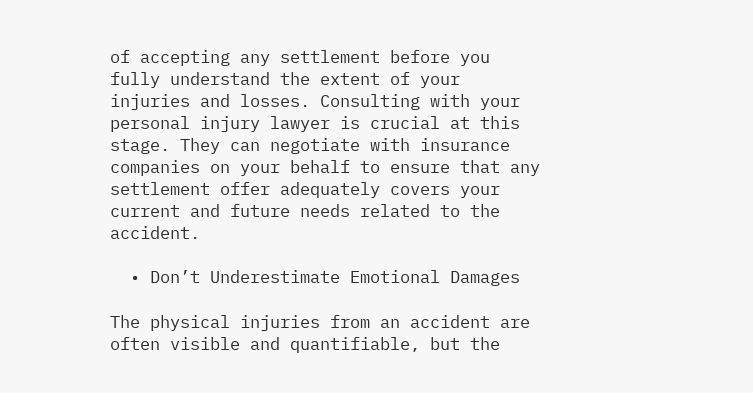of accepting any settlement before you fully understand the extent of your injuries and losses. Consulting with your personal injury lawyer is crucial at this stage. They can negotiate with insurance companies on your behalf to ensure that any settlement offer adequately covers your current and future needs related to the accident.

  • Don’t Underestimate Emotional Damages

The physical injuries from an accident are often visible and quantifiable, but the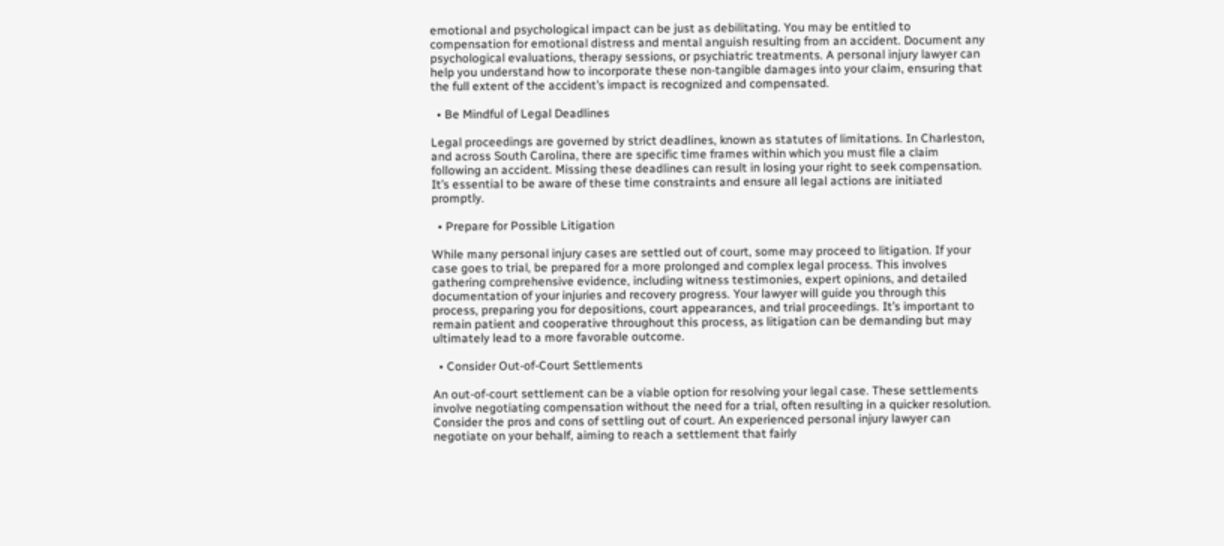emotional and psychological impact can be just as debilitating. You may be entitled to compensation for emotional distress and mental anguish resulting from an accident. Document any psychological evaluations, therapy sessions, or psychiatric treatments. A personal injury lawyer can help you understand how to incorporate these non-tangible damages into your claim, ensuring that the full extent of the accident’s impact is recognized and compensated.

  • Be Mindful of Legal Deadlines

Legal proceedings are governed by strict deadlines, known as statutes of limitations. In Charleston, and across South Carolina, there are specific time frames within which you must file a claim following an accident. Missing these deadlines can result in losing your right to seek compensation. It’s essential to be aware of these time constraints and ensure all legal actions are initiated promptly.

  • Prepare for Possible Litigation

While many personal injury cases are settled out of court, some may proceed to litigation. If your case goes to trial, be prepared for a more prolonged and complex legal process. This involves gathering comprehensive evidence, including witness testimonies, expert opinions, and detailed documentation of your injuries and recovery progress. Your lawyer will guide you through this process, preparing you for depositions, court appearances, and trial proceedings. It’s important to remain patient and cooperative throughout this process, as litigation can be demanding but may ultimately lead to a more favorable outcome.

  • Consider Out-of-Court Settlements

An out-of-court settlement can be a viable option for resolving your legal case. These settlements involve negotiating compensation without the need for a trial, often resulting in a quicker resolution. Consider the pros and cons of settling out of court. An experienced personal injury lawyer can negotiate on your behalf, aiming to reach a settlement that fairly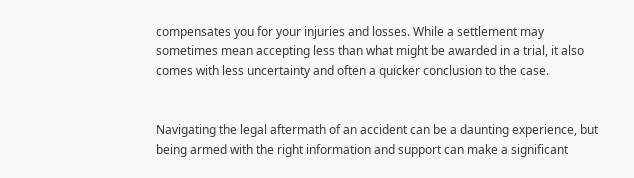compensates you for your injuries and losses. While a settlement may sometimes mean accepting less than what might be awarded in a trial, it also comes with less uncertainty and often a quicker conclusion to the case.


Navigating the legal aftermath of an accident can be a daunting experience, but being armed with the right information and support can make a significant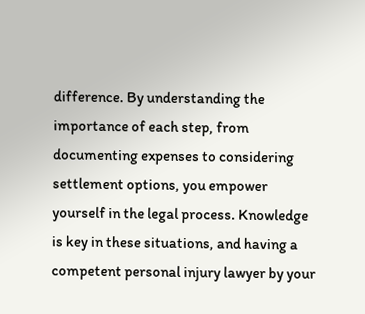difference. By understanding the importance of each step, from documenting expenses to considering settlement options, you empower yourself in the legal process. Knowledge is key in these situations, and having a competent personal injury lawyer by your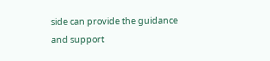side can provide the guidance and support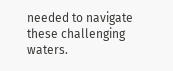needed to navigate these challenging waters.